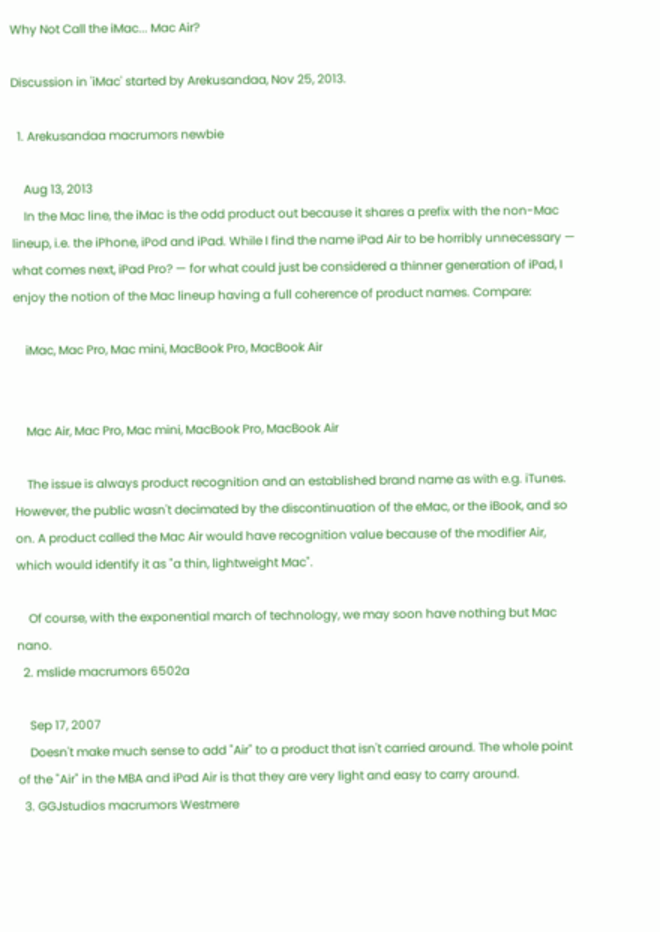Why Not Call the iMac... Mac Air?

Discussion in 'iMac' started by Arekusandaa, Nov 25, 2013.

  1. Arekusandaa macrumors newbie

    Aug 13, 2013
    In the Mac line, the iMac is the odd product out because it shares a prefix with the non-Mac lineup, i.e. the iPhone, iPod and iPad. While I find the name iPad Air to be horribly unnecessary — what comes next, iPad Pro? — for what could just be considered a thinner generation of iPad, I enjoy the notion of the Mac lineup having a full coherence of product names. Compare:

    iMac, Mac Pro, Mac mini, MacBook Pro, MacBook Air


    Mac Air, Mac Pro, Mac mini, MacBook Pro, MacBook Air

    The issue is always product recognition and an established brand name as with e.g. iTunes. However, the public wasn't decimated by the discontinuation of the eMac, or the iBook, and so on. A product called the Mac Air would have recognition value because of the modifier Air, which would identify it as "a thin, lightweight Mac".

    Of course, with the exponential march of technology, we may soon have nothing but Mac nano.
  2. mslide macrumors 6502a

    Sep 17, 2007
    Doesn't make much sense to add "Air" to a product that isn't carried around. The whole point of the "Air" in the MBA and iPad Air is that they are very light and easy to carry around.
  3. GGJstudios macrumors Westmere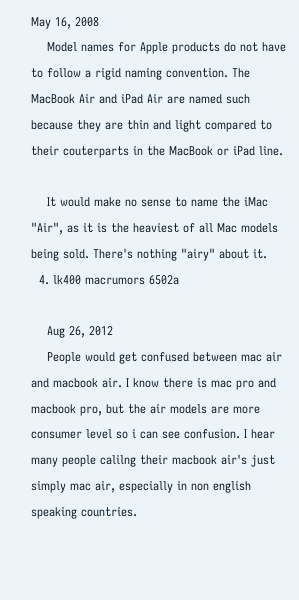May 16, 2008
    Model names for Apple products do not have to follow a rigid naming convention. The MacBook Air and iPad Air are named such because they are thin and light compared to their couterparts in the MacBook or iPad line.

    It would make no sense to name the iMac "Air", as it is the heaviest of all Mac models being sold. There's nothing "airy" about it.
  4. lk400 macrumors 6502a

    Aug 26, 2012
    People would get confused between mac air and macbook air. I know there is mac pro and macbook pro, but the air models are more consumer level so i can see confusion. I hear many people calilng their macbook air's just simply mac air, especially in non english speaking countries.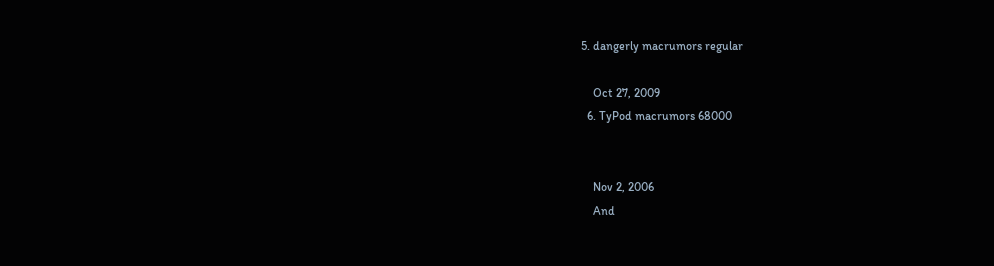5. dangerly macrumors regular

    Oct 27, 2009
  6. TyPod macrumors 68000


    Nov 2, 2006
    And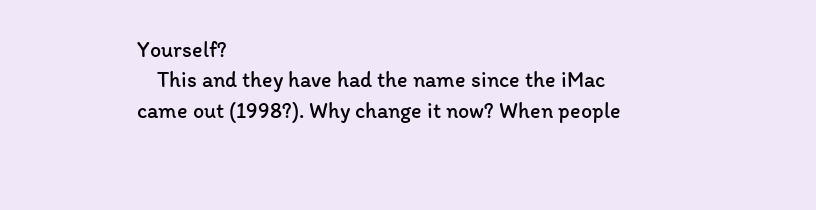Yourself?
    This and they have had the name since the iMac came out (1998?). Why change it now? When people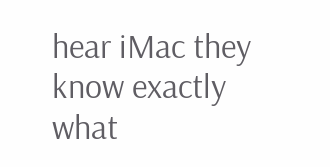hear iMac they know exactly what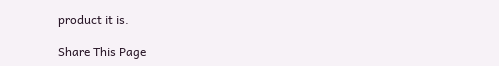product it is.

Share This Page